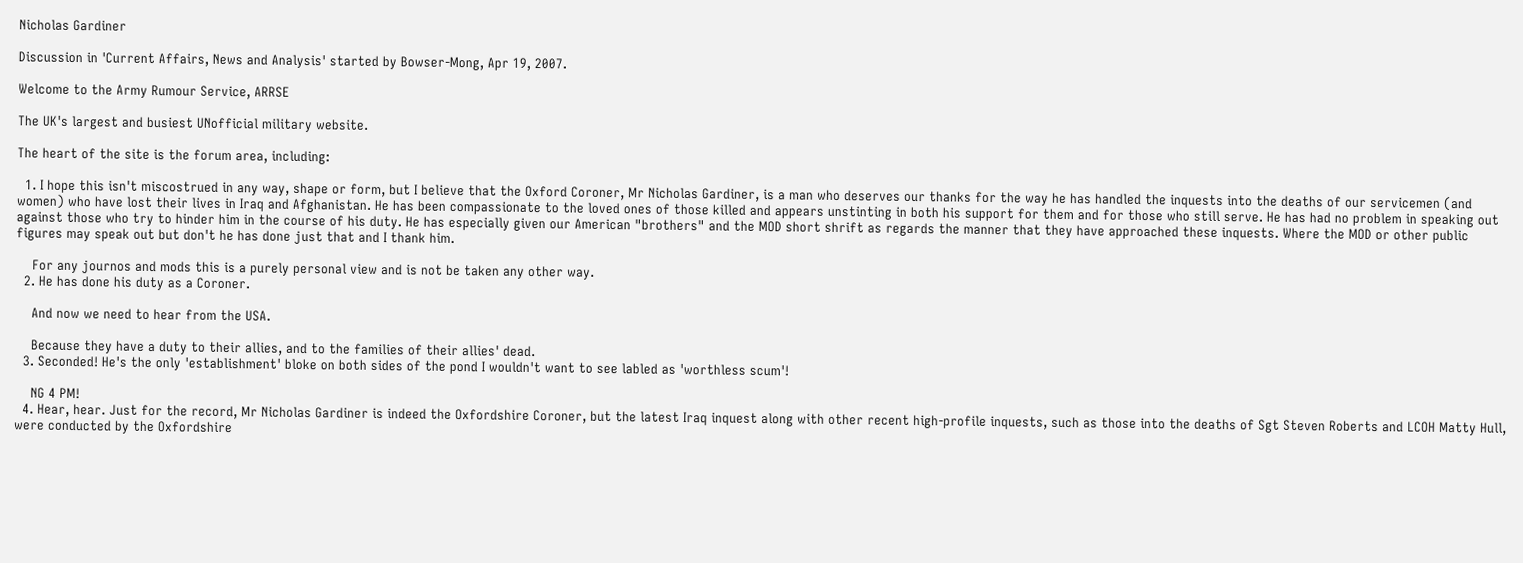Nicholas Gardiner

Discussion in 'Current Affairs, News and Analysis' started by Bowser-Mong, Apr 19, 2007.

Welcome to the Army Rumour Service, ARRSE

The UK's largest and busiest UNofficial military website.

The heart of the site is the forum area, including:

  1. I hope this isn't miscostrued in any way, shape or form, but I believe that the Oxford Coroner, Mr Nicholas Gardiner, is a man who deserves our thanks for the way he has handled the inquests into the deaths of our servicemen (and women) who have lost their lives in Iraq and Afghanistan. He has been compassionate to the loved ones of those killed and appears unstinting in both his support for them and for those who still serve. He has had no problem in speaking out against those who try to hinder him in the course of his duty. He has especially given our American "brothers" and the MOD short shrift as regards the manner that they have approached these inquests. Where the MOD or other public figures may speak out but don't he has done just that and I thank him.

    For any journos and mods this is a purely personal view and is not be taken any other way.
  2. He has done his duty as a Coroner.

    And now we need to hear from the USA.

    Because they have a duty to their allies, and to the families of their allies' dead.
  3. Seconded! He's the only 'establishment' bloke on both sides of the pond I wouldn't want to see labled as 'worthless scum'!

    NG 4 PM!
  4. Hear, hear. Just for the record, Mr Nicholas Gardiner is indeed the Oxfordshire Coroner, but the latest Iraq inquest along with other recent high-profile inquests, such as those into the deaths of Sgt Steven Roberts and LCOH Matty Hull, were conducted by the Oxfordshire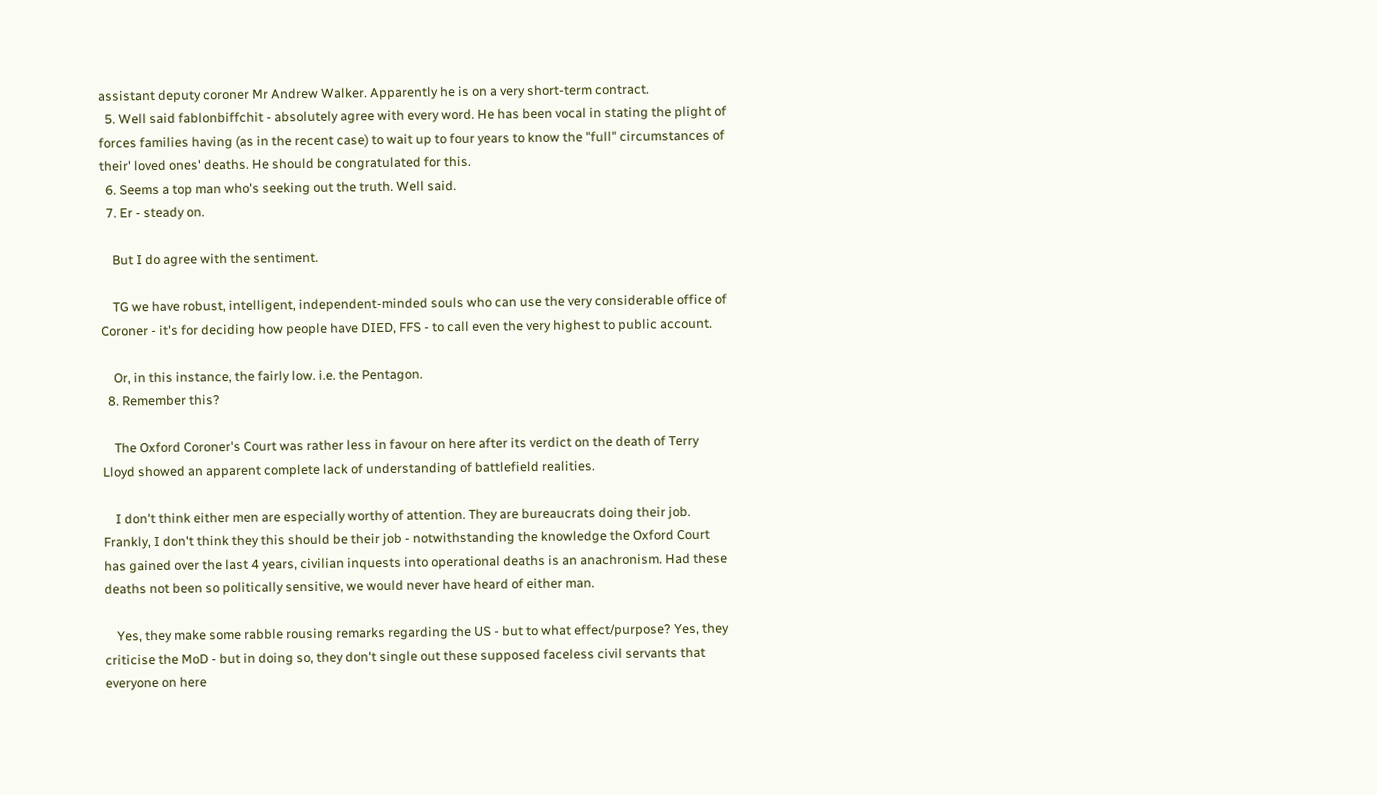assistant deputy coroner Mr Andrew Walker. Apparently he is on a very short-term contract.
  5. Well said fablonbiffchit - absolutely agree with every word. He has been vocal in stating the plight of forces families having (as in the recent case) to wait up to four years to know the "full" circumstances of their' loved ones' deaths. He should be congratulated for this.
  6. Seems a top man who's seeking out the truth. Well said.
  7. Er - steady on.

    But I do agree with the sentiment.

    TG we have robust, intelligent, independent-minded souls who can use the very considerable office of Coroner - it's for deciding how people have DIED, FFS - to call even the very highest to public account.

    Or, in this instance, the fairly low. i.e. the Pentagon.
  8. Remember this?

    The Oxford Coroner's Court was rather less in favour on here after its verdict on the death of Terry Lloyd showed an apparent complete lack of understanding of battlefield realities.

    I don't think either men are especially worthy of attention. They are bureaucrats doing their job. Frankly, I don't think they this should be their job - notwithstanding the knowledge the Oxford Court has gained over the last 4 years, civilian inquests into operational deaths is an anachronism. Had these deaths not been so politically sensitive, we would never have heard of either man.

    Yes, they make some rabble rousing remarks regarding the US - but to what effect/purpose? Yes, they criticise the MoD - but in doing so, they don't single out these supposed faceless civil servants that everyone on here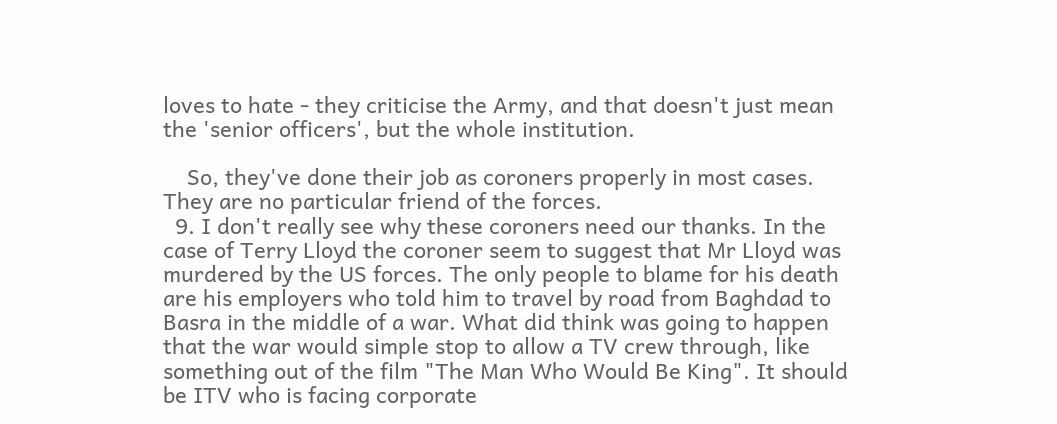loves to hate - they criticise the Army, and that doesn't just mean the 'senior officers', but the whole institution.

    So, they've done their job as coroners properly in most cases. They are no particular friend of the forces.
  9. I don't really see why these coroners need our thanks. In the case of Terry Lloyd the coroner seem to suggest that Mr Lloyd was murdered by the US forces. The only people to blame for his death are his employers who told him to travel by road from Baghdad to Basra in the middle of a war. What did think was going to happen that the war would simple stop to allow a TV crew through, like something out of the film "The Man Who Would Be King". It should be ITV who is facing corporate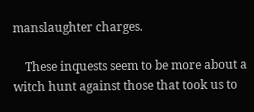manslaughter charges.

    These inquests seem to be more about a witch hunt against those that took us to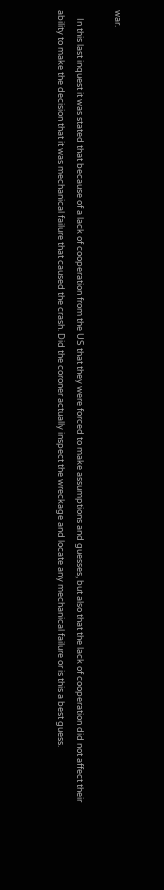war.

    In this last inquest it was stated that because of a lack of cooperation from the US that they were forced to make assumptions and guesses, but also that the lack of cooperation did not affect their ability to make the decision that it was mechanical failure that caused the crash. Did the coroner actually inspect the wreckage and locate any mechanical failure or is this a best guess.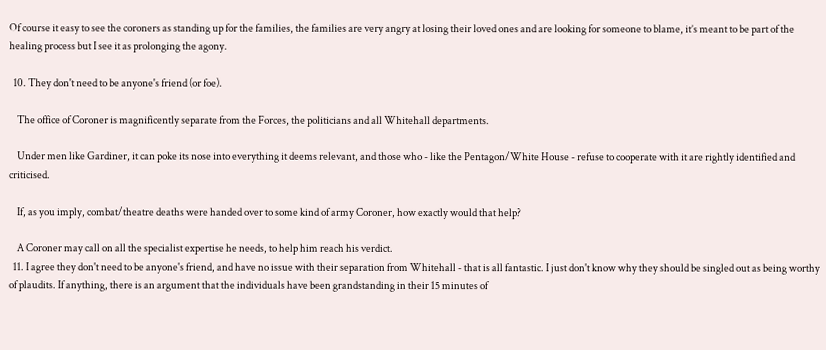Of course it easy to see the coroners as standing up for the families, the families are very angry at losing their loved ones and are looking for someone to blame, it’s meant to be part of the healing process but I see it as prolonging the agony.

  10. They don't need to be anyone's friend (or foe).

    The office of Coroner is magnificently separate from the Forces, the politicians and all Whitehall departments.

    Under men like Gardiner, it can poke its nose into everything it deems relevant, and those who - like the Pentagon/White House - refuse to cooperate with it are rightly identified and criticised.

    If, as you imply, combat/theatre deaths were handed over to some kind of army Coroner, how exactly would that help?

    A Coroner may call on all the specialist expertise he needs, to help him reach his verdict.
  11. I agree they don't need to be anyone's friend, and have no issue with their separation from Whitehall - that is all fantastic. I just don't know why they should be singled out as being worthy of plaudits. If anything, there is an argument that the individuals have been grandstanding in their 15 minutes of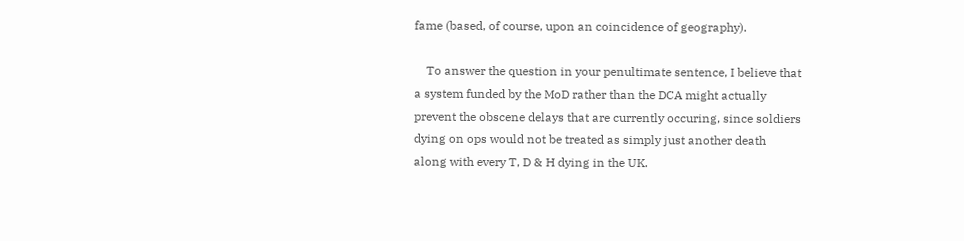fame (based, of course, upon an coincidence of geography).

    To answer the question in your penultimate sentence, I believe that a system funded by the MoD rather than the DCA might actually prevent the obscene delays that are currently occuring, since soldiers dying on ops would not be treated as simply just another death along with every T, D & H dying in the UK.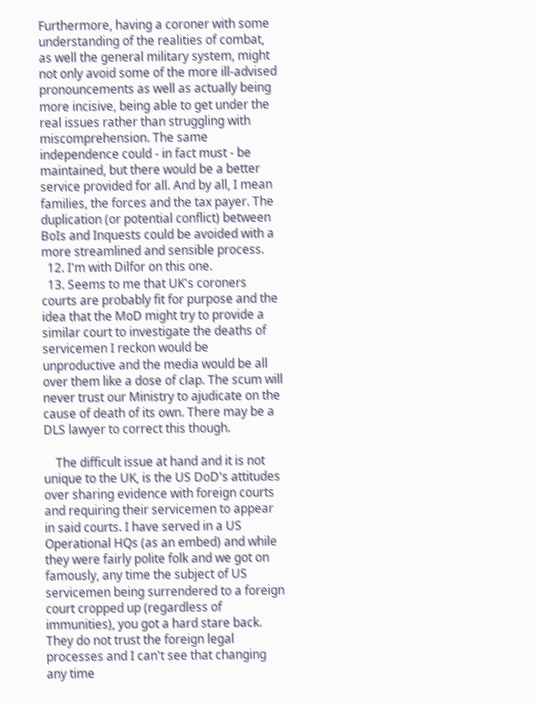Furthermore, having a coroner with some understanding of the realities of combat, as well the general military system, might not only avoid some of the more ill-advised pronouncements as well as actually being more incisive, being able to get under the real issues rather than struggling with miscomprehension. The same independence could - in fact must - be maintained, but there would be a better service provided for all. And by all, I mean families, the forces and the tax payer. The duplication (or potential conflict) between BoIs and Inquests could be avoided with a more streamlined and sensible process.
  12. I'm with Dilfor on this one.
  13. Seems to me that UK's coroners courts are probably fit for purpose and the idea that the MoD might try to provide a similar court to investigate the deaths of servicemen I reckon would be unproductive and the media would be all over them like a dose of clap. The scum will never trust our Ministry to ajudicate on the cause of death of its own. There may be a DLS lawyer to correct this though.

    The difficult issue at hand and it is not unique to the UK, is the US DoD's attitudes over sharing evidence with foreign courts and requiring their servicemen to appear in said courts. I have served in a US Operational HQs (as an embed) and while they were fairly polite folk and we got on famously, any time the subject of US servicemen being surrendered to a foreign court cropped up (regardless of immunities), you got a hard stare back. They do not trust the foreign legal processes and I can't see that changing any time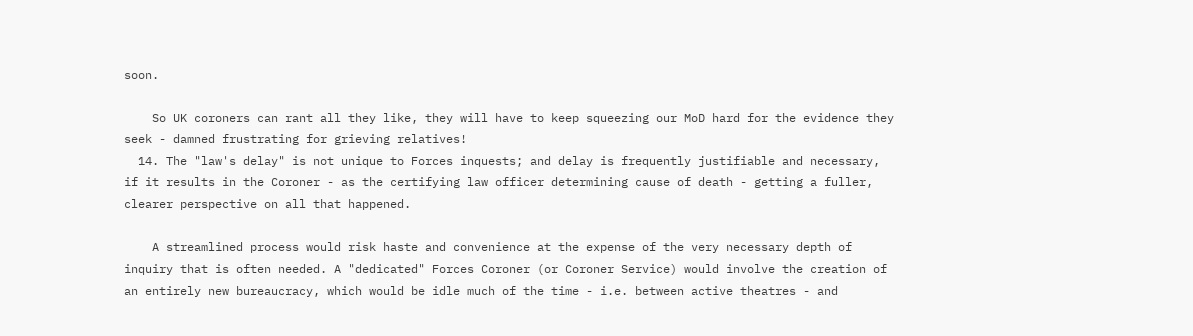soon.

    So UK coroners can rant all they like, they will have to keep squeezing our MoD hard for the evidence they seek - damned frustrating for grieving relatives!
  14. The "law's delay" is not unique to Forces inquests; and delay is frequently justifiable and necessary, if it results in the Coroner - as the certifying law officer determining cause of death - getting a fuller, clearer perspective on all that happened.

    A streamlined process would risk haste and convenience at the expense of the very necessary depth of inquiry that is often needed. A "dedicated" Forces Coroner (or Coroner Service) would involve the creation of an entirely new bureaucracy, which would be idle much of the time - i.e. between active theatres - and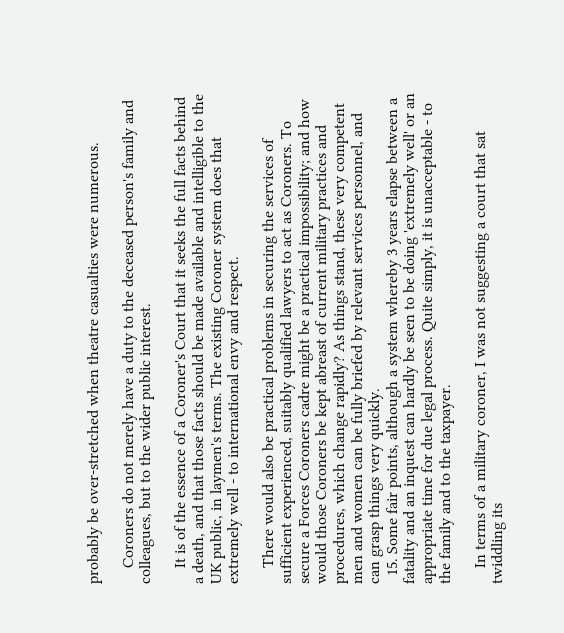probably be over-stretched when theatre casualties were numerous.

    Coroners do not merely have a duty to the deceased person's family and colleagues, but to the wider public interest.

    It is of the essence of a Coroner's Court that it seeks the full facts behind a death, and that those facts should be made available and intelligible to the UK public, in laymen's terms. The existing Coroner system does that extremely well - to international envy and respect.

    There would also be practical problems in securing the services of sufficient experienced, suitably qualified lawyers to act as Coroners. To secure a Forces Coroners cadre might be a practical impossibility; and how would those Coroners be kept abreast of current military practices and procedures, which change rapidly? As things stand, these very competent men and women can be fully briefed by relevant services personnel, and can grasp things very quickly.
  15. Some fair points, although a system whereby 3 years elapse between a fatality and an inquest can hardly be seen to be doing 'extremely well' or an appropriate time for due legal process. Quite simply, it is unacceptable - to the family and to the taxpayer.

    In terms of a military coroner, I was not suggesting a court that sat twiddling its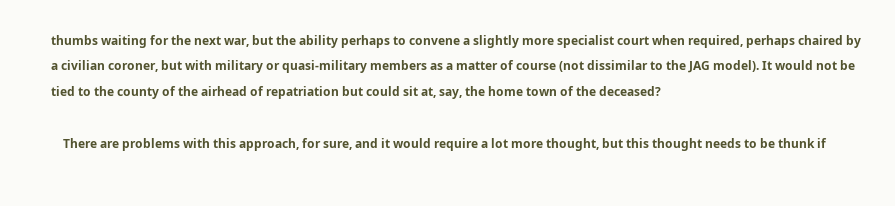thumbs waiting for the next war, but the ability perhaps to convene a slightly more specialist court when required, perhaps chaired by a civilian coroner, but with military or quasi-military members as a matter of course (not dissimilar to the JAG model). It would not be tied to the county of the airhead of repatriation but could sit at, say, the home town of the deceased?

    There are problems with this approach, for sure, and it would require a lot more thought, but this thought needs to be thunk if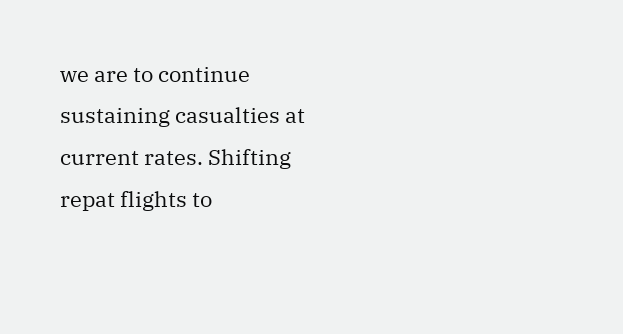we are to continue sustaining casualties at current rates. Shifting repat flights to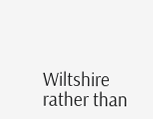Wiltshire rather than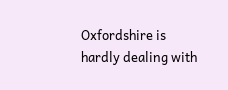Oxfordshire is hardly dealing with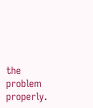the problem properly.